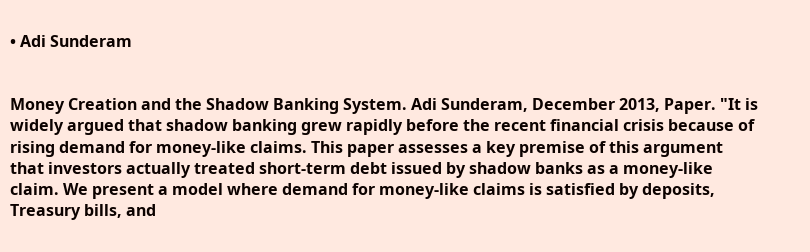• Adi Sunderam


Money Creation and the Shadow Banking System. Adi Sunderam, December 2013, Paper. "It is widely argued that shadow banking grew rapidly before the recent financial crisis because of rising demand for money-like claims. This paper assesses a key premise of this argument that investors actually treated short-term debt issued by shadow banks as a money-like claim. We present a model where demand for money-like claims is satisfied by deposits, Treasury bills, and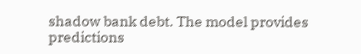shadow bank debt. The model provides predictions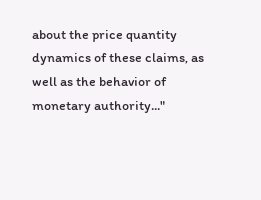about the price quantity dynamics of these claims, as well as the behavior of monetary authority..."